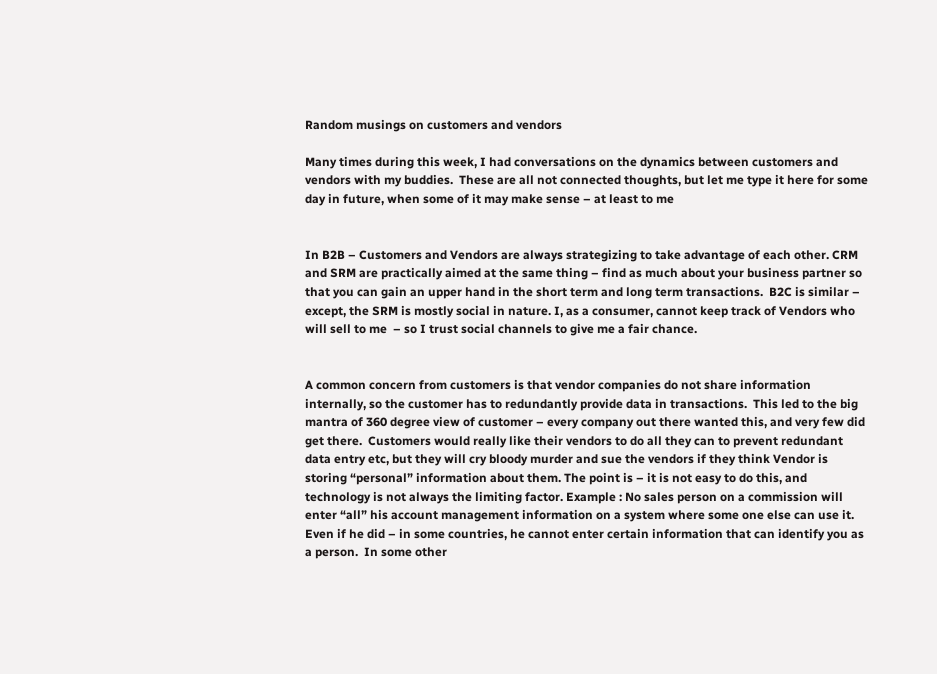Random musings on customers and vendors

Many times during this week, I had conversations on the dynamics between customers and vendors with my buddies.  These are all not connected thoughts, but let me type it here for some day in future, when some of it may make sense – at least to me


In B2B – Customers and Vendors are always strategizing to take advantage of each other. CRM and SRM are practically aimed at the same thing – find as much about your business partner so that you can gain an upper hand in the short term and long term transactions.  B2C is similar – except, the SRM is mostly social in nature. I, as a consumer, cannot keep track of Vendors who will sell to me  – so I trust social channels to give me a fair chance.


A common concern from customers is that vendor companies do not share information internally, so the customer has to redundantly provide data in transactions.  This led to the big mantra of 360 degree view of customer – every company out there wanted this, and very few did get there.  Customers would really like their vendors to do all they can to prevent redundant data entry etc, but they will cry bloody murder and sue the vendors if they think Vendor is storing “personal” information about them. The point is – it is not easy to do this, and technology is not always the limiting factor. Example : No sales person on a commission will enter “all” his account management information on a system where some one else can use it. Even if he did – in some countries, he cannot enter certain information that can identify you as a person.  In some other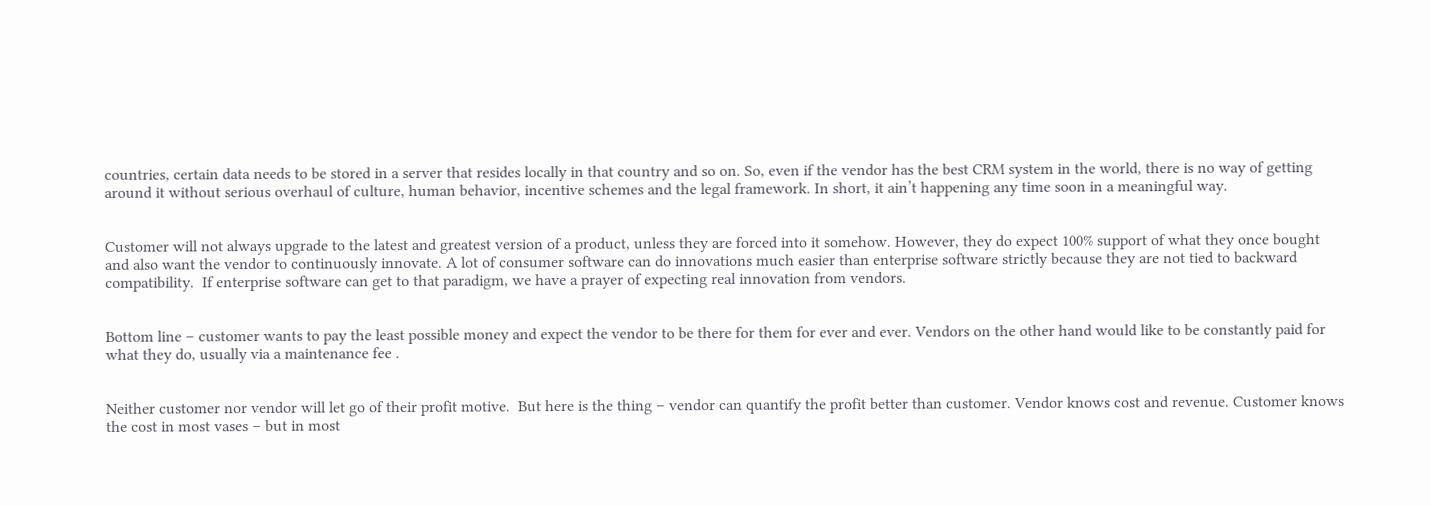countries, certain data needs to be stored in a server that resides locally in that country and so on. So, even if the vendor has the best CRM system in the world, there is no way of getting around it without serious overhaul of culture, human behavior, incentive schemes and the legal framework. In short, it ain’t happening any time soon in a meaningful way.


Customer will not always upgrade to the latest and greatest version of a product, unless they are forced into it somehow. However, they do expect 100% support of what they once bought and also want the vendor to continuously innovate. A lot of consumer software can do innovations much easier than enterprise software strictly because they are not tied to backward compatibility.  If enterprise software can get to that paradigm, we have a prayer of expecting real innovation from vendors.


Bottom line – customer wants to pay the least possible money and expect the vendor to be there for them for ever and ever. Vendors on the other hand would like to be constantly paid for what they do, usually via a maintenance fee .


Neither customer nor vendor will let go of their profit motive.  But here is the thing – vendor can quantify the profit better than customer. Vendor knows cost and revenue. Customer knows the cost in most vases – but in most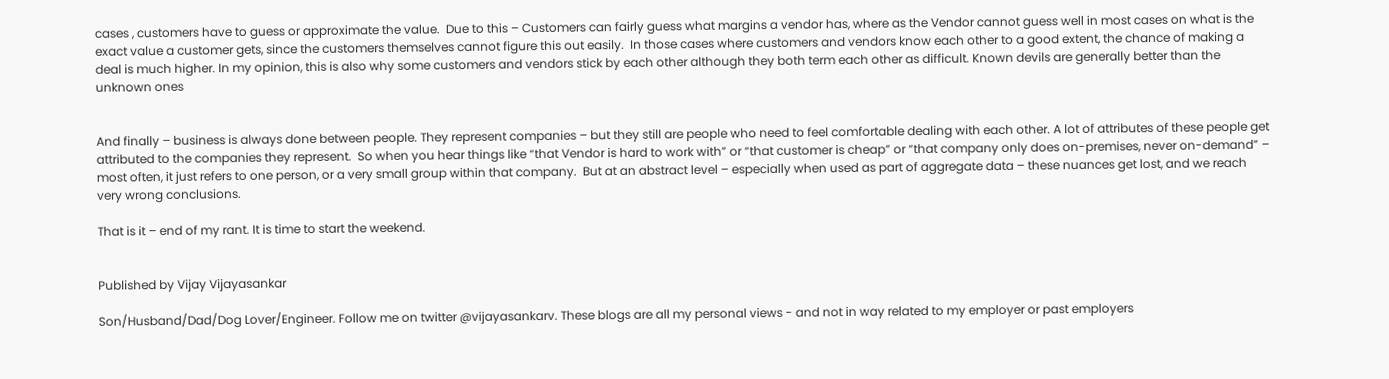cases , customers have to guess or approximate the value.  Due to this – Customers can fairly guess what margins a vendor has, where as the Vendor cannot guess well in most cases on what is the exact value a customer gets, since the customers themselves cannot figure this out easily.  In those cases where customers and vendors know each other to a good extent, the chance of making a deal is much higher. In my opinion, this is also why some customers and vendors stick by each other although they both term each other as difficult. Known devils are generally better than the unknown ones


And finally – business is always done between people. They represent companies – but they still are people who need to feel comfortable dealing with each other. A lot of attributes of these people get attributed to the companies they represent.  So when you hear things like “that Vendor is hard to work with” or “that customer is cheap” or “that company only does on-premises, never on-demand” – most often, it just refers to one person, or a very small group within that company.  But at an abstract level – especially when used as part of aggregate data – these nuances get lost, and we reach very wrong conclusions.

That is it – end of my rant. It is time to start the weekend.


Published by Vijay Vijayasankar

Son/Husband/Dad/Dog Lover/Engineer. Follow me on twitter @vijayasankarv. These blogs are all my personal views - and not in way related to my employer or past employers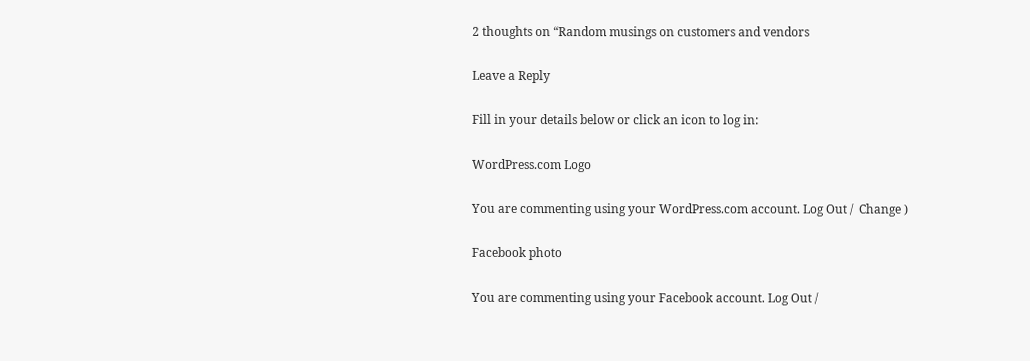2 thoughts on “Random musings on customers and vendors

Leave a Reply

Fill in your details below or click an icon to log in:

WordPress.com Logo

You are commenting using your WordPress.com account. Log Out /  Change )

Facebook photo

You are commenting using your Facebook account. Log Out /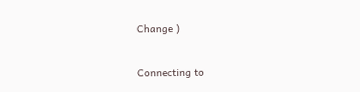Change )

Connecting to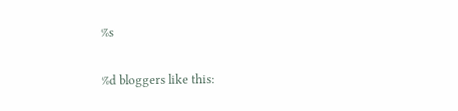%s

%d bloggers like this: